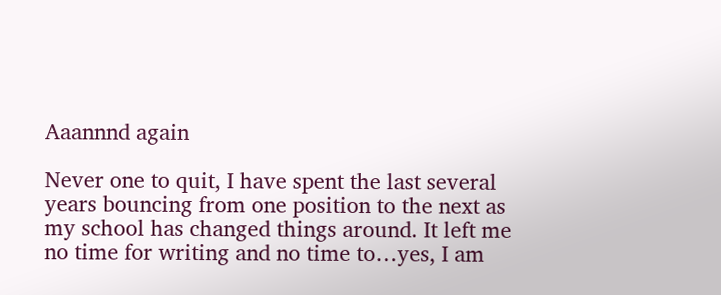Aaannnd again

Never one to quit, I have spent the last several years bouncing from one position to the next as my school has changed things around. It left me no time for writing and no time to…yes, I am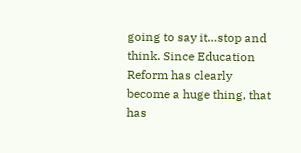going to say it…stop and think. Since Education Reform has clearly become a huge thing, that has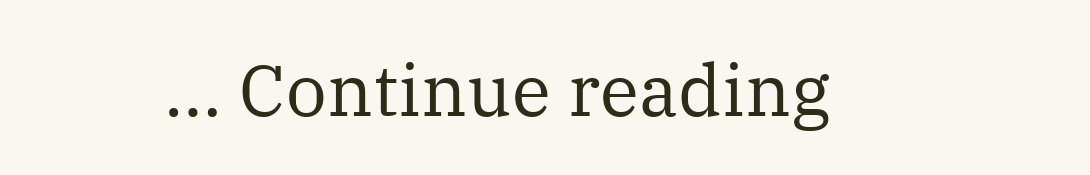… Continue reading